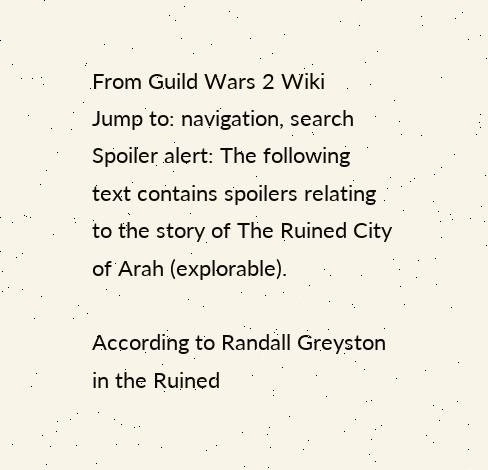From Guild Wars 2 Wiki
Jump to: navigation, search
Spoiler alert: The following text contains spoilers relating to the story of The Ruined City of Arah (explorable).

According to Randall Greyston in the Ruined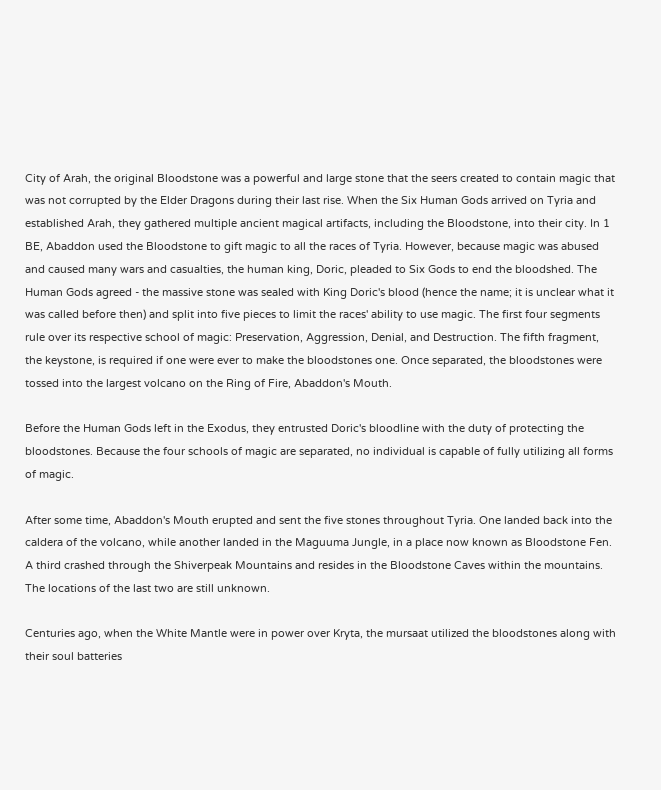City of Arah, the original Bloodstone was a powerful and large stone that the seers created to contain magic that was not corrupted by the Elder Dragons during their last rise. When the Six Human Gods arrived on Tyria and established Arah, they gathered multiple ancient magical artifacts, including the Bloodstone, into their city. In 1 BE, Abaddon used the Bloodstone to gift magic to all the races of Tyria. However, because magic was abused and caused many wars and casualties, the human king, Doric, pleaded to Six Gods to end the bloodshed. The Human Gods agreed - the massive stone was sealed with King Doric's blood (hence the name; it is unclear what it was called before then) and split into five pieces to limit the races' ability to use magic. The first four segments rule over its respective school of magic: Preservation, Aggression, Denial, and Destruction. The fifth fragment, the keystone, is required if one were ever to make the bloodstones one. Once separated, the bloodstones were tossed into the largest volcano on the Ring of Fire, Abaddon's Mouth.

Before the Human Gods left in the Exodus, they entrusted Doric's bloodline with the duty of protecting the bloodstones. Because the four schools of magic are separated, no individual is capable of fully utilizing all forms of magic.

After some time, Abaddon's Mouth erupted and sent the five stones throughout Tyria. One landed back into the caldera of the volcano, while another landed in the Maguuma Jungle, in a place now known as Bloodstone Fen. A third crashed through the Shiverpeak Mountains and resides in the Bloodstone Caves within the mountains. The locations of the last two are still unknown.

Centuries ago, when the White Mantle were in power over Kryta, the mursaat utilized the bloodstones along with their soul batteries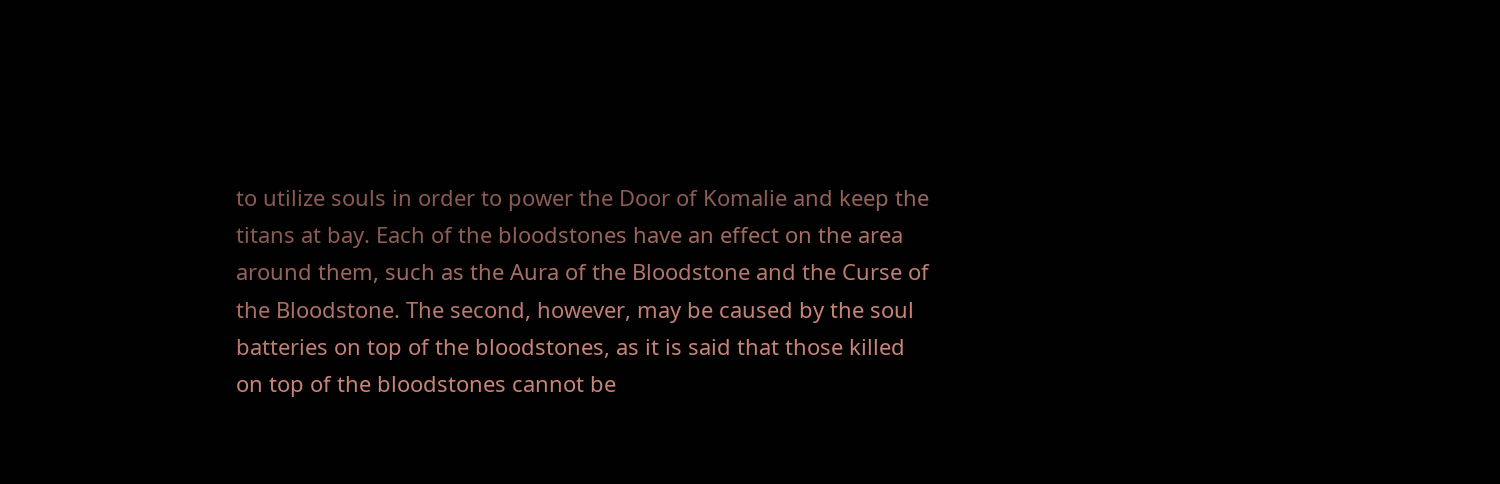to utilize souls in order to power the Door of Komalie and keep the titans at bay. Each of the bloodstones have an effect on the area around them, such as the Aura of the Bloodstone and the Curse of the Bloodstone. The second, however, may be caused by the soul batteries on top of the bloodstones, as it is said that those killed on top of the bloodstones cannot be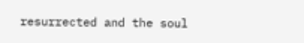resurrected and the soul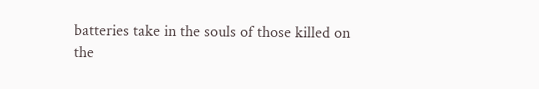batteries take in the souls of those killed on the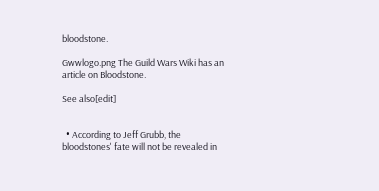bloodstone.

Gwwlogo.png The Guild Wars Wiki has an article on Bloodstone.

See also[edit]


  • According to Jeff Grubb, the bloodstones' fate will not be revealed in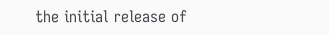the initial release of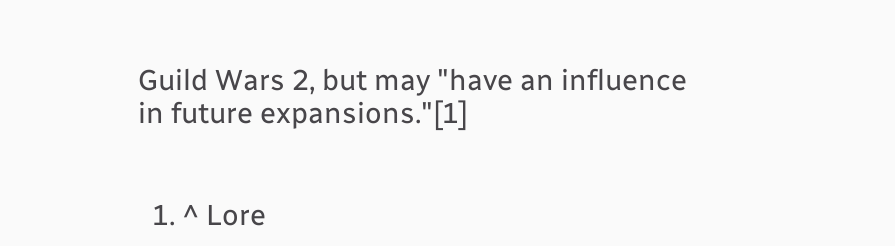Guild Wars 2, but may "have an influence in future expansions."[1]


  1. ^ Lore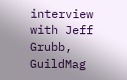interview with Jeff Grubb, GuildMag